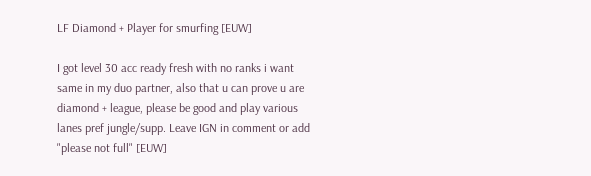LF Diamond + Player for smurfing [EUW]

I got level 30 acc ready fresh with no ranks i want same in my duo partner, also that u can prove u are diamond + league, please be good and play various lanes pref jungle/supp. Leave IGN in comment or add "please not full" [EUW]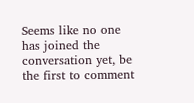Seems like no one has joined the conversation yet, be the first to comment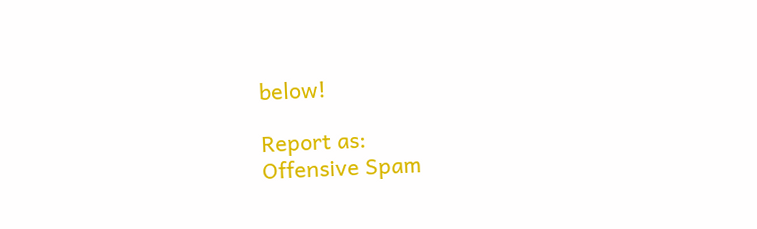below!

Report as:
Offensive Spam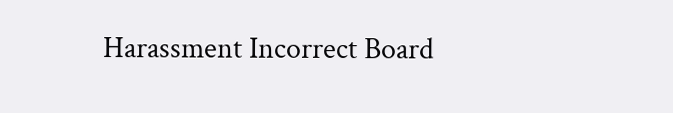Harassment Incorrect Board